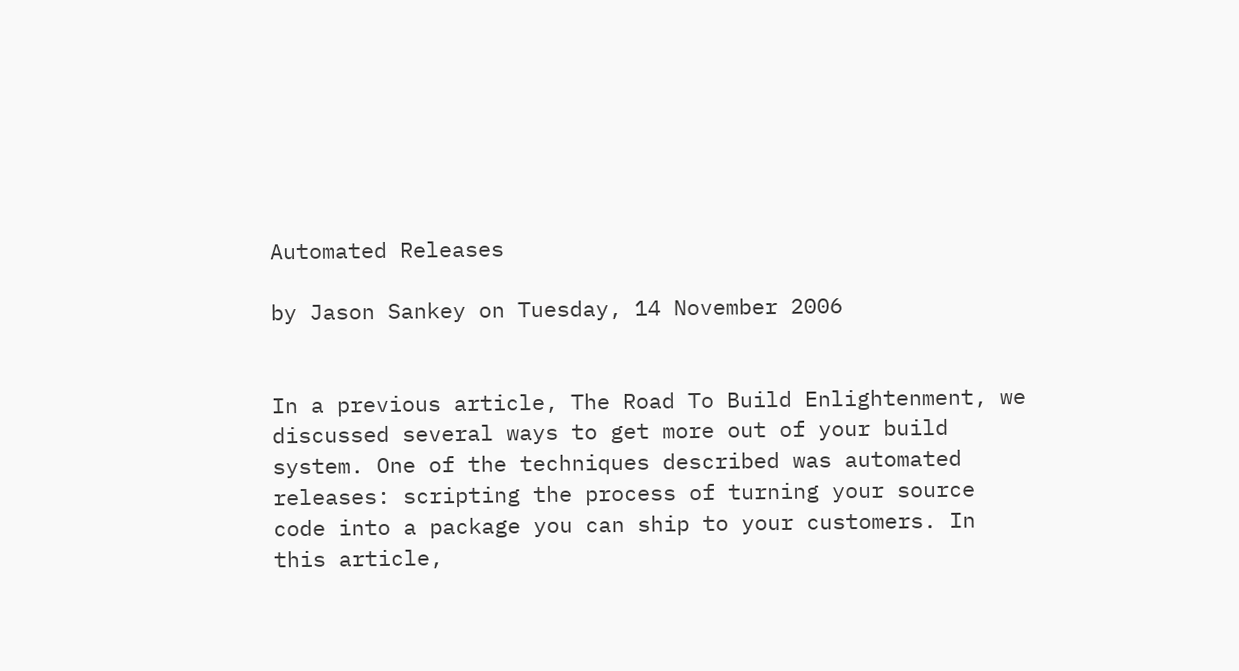Automated Releases

by Jason Sankey on Tuesday, 14 November 2006


In a previous article, The Road To Build Enlightenment, we discussed several ways to get more out of your build system. One of the techniques described was automated releases: scripting the process of turning your source code into a package you can ship to your customers. In this article,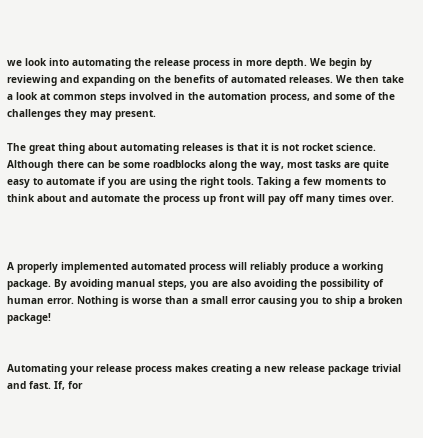we look into automating the release process in more depth. We begin by reviewing and expanding on the benefits of automated releases. We then take a look at common steps involved in the automation process, and some of the challenges they may present.

The great thing about automating releases is that it is not rocket science. Although there can be some roadblocks along the way, most tasks are quite easy to automate if you are using the right tools. Taking a few moments to think about and automate the process up front will pay off many times over.



A properly implemented automated process will reliably produce a working package. By avoiding manual steps, you are also avoiding the possibility of human error. Nothing is worse than a small error causing you to ship a broken package!


Automating your release process makes creating a new release package trivial and fast. If, for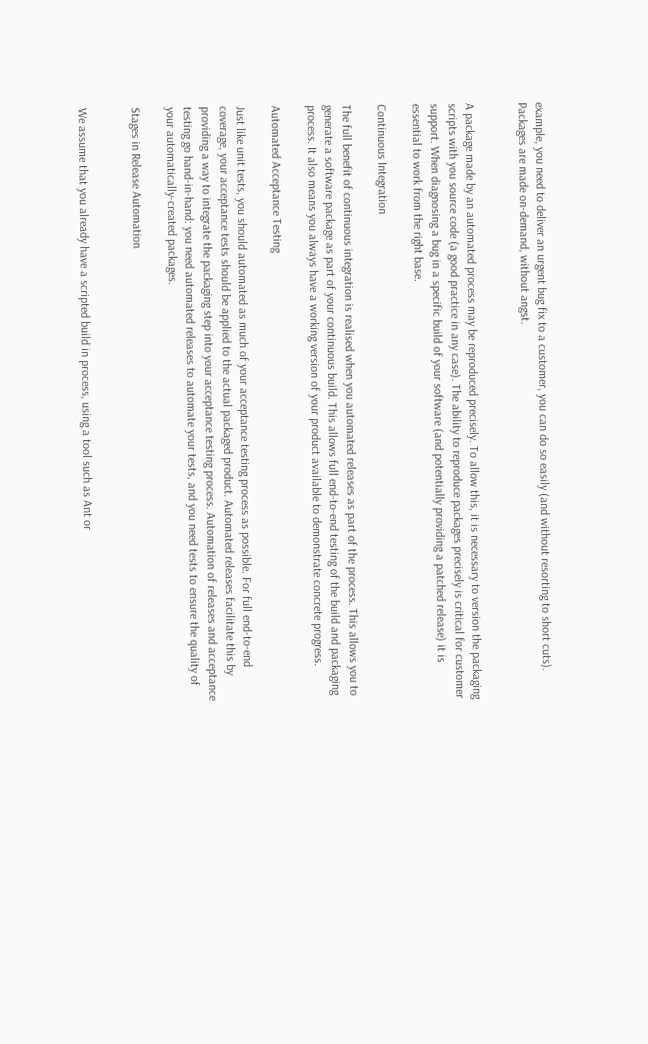example, you need to deliver an urgent bug fix to a customer, you can do so easily (and without resorting to short cuts). Packages are made on-demand, without angst.


A package made by an automated process may be reproduced precisely. To allow this, it is necessary to version the packaging scripts with you source code (a good practice in any case). The ability to reproduce packages precisely is critical for customer support. When diagnosing a bug in a specific build of your software (and potentially providing a patched release) it is essential to work from the right base.

Continuous Integration

The full benefit of continuous integration is realised when you automated releases as part of the process. This allows you to generate a software package as part of your continuous build. This allows full end-to-end testing of the build and packaging process. It also means you always have a working version of your product available to demonstrate concrete progress.

Automated Acceptance Testing

Just like unit tests, you should automated as much of your acceptance testing process as possible. For full end-to-end coverage, your acceptance tests should be applied to the actual packaged product. Automated releases facilitate this by providing a way to integrate the packaging step into your acceptance testing process. Automation of releases and acceptance testing go hand-in-hand: you need automated releases to automate your tests, and you need tests to ensure the quality of your automatically-created packages.

Stages in Release Automation


We assume that you already have a scripted build in process, using a tool such as Ant or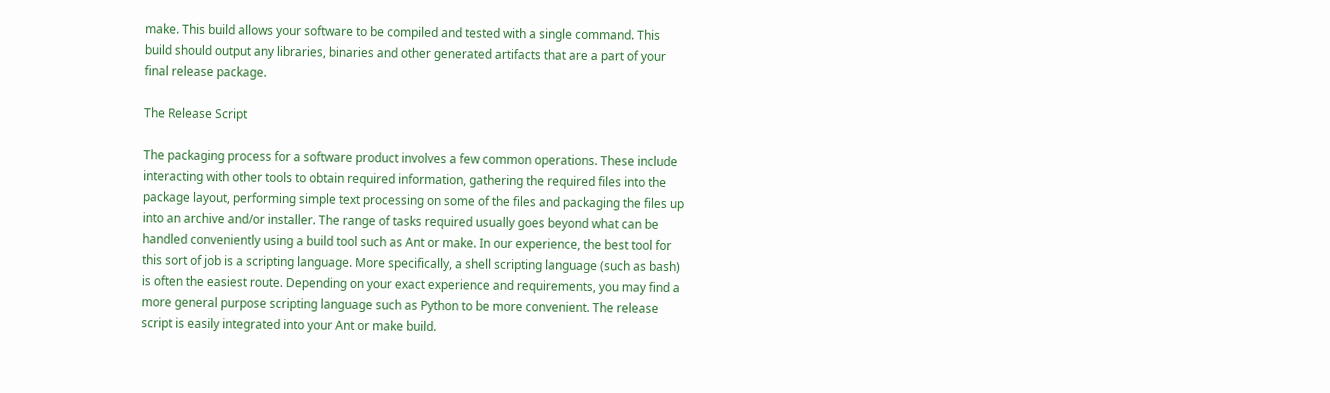make. This build allows your software to be compiled and tested with a single command. This build should output any libraries, binaries and other generated artifacts that are a part of your final release package.

The Release Script

The packaging process for a software product involves a few common operations. These include interacting with other tools to obtain required information, gathering the required files into the package layout, performing simple text processing on some of the files and packaging the files up into an archive and/or installer. The range of tasks required usually goes beyond what can be handled conveniently using a build tool such as Ant or make. In our experience, the best tool for this sort of job is a scripting language. More specifically, a shell scripting language (such as bash) is often the easiest route. Depending on your exact experience and requirements, you may find a more general purpose scripting language such as Python to be more convenient. The release script is easily integrated into your Ant or make build.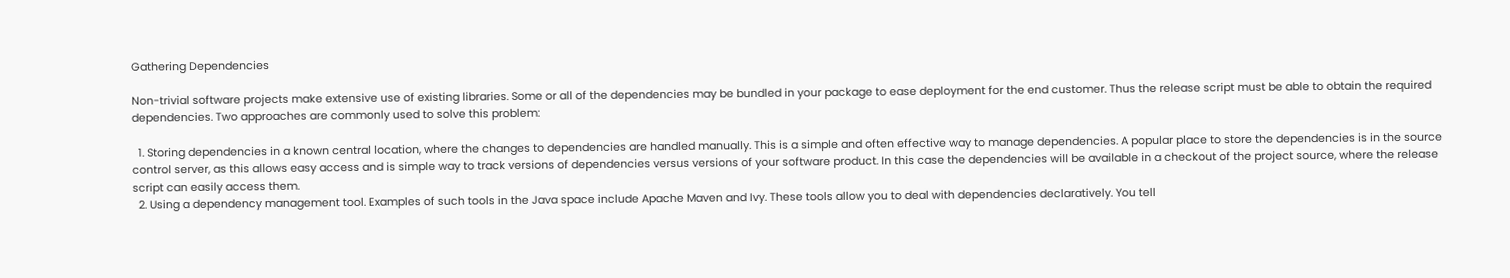Gathering Dependencies

Non-trivial software projects make extensive use of existing libraries. Some or all of the dependencies may be bundled in your package to ease deployment for the end customer. Thus the release script must be able to obtain the required dependencies. Two approaches are commonly used to solve this problem:

  1. Storing dependencies in a known central location, where the changes to dependencies are handled manually. This is a simple and often effective way to manage dependencies. A popular place to store the dependencies is in the source control server, as this allows easy access and is simple way to track versions of dependencies versus versions of your software product. In this case the dependencies will be available in a checkout of the project source, where the release script can easily access them.
  2. Using a dependency management tool. Examples of such tools in the Java space include Apache Maven and Ivy. These tools allow you to deal with dependencies declaratively. You tell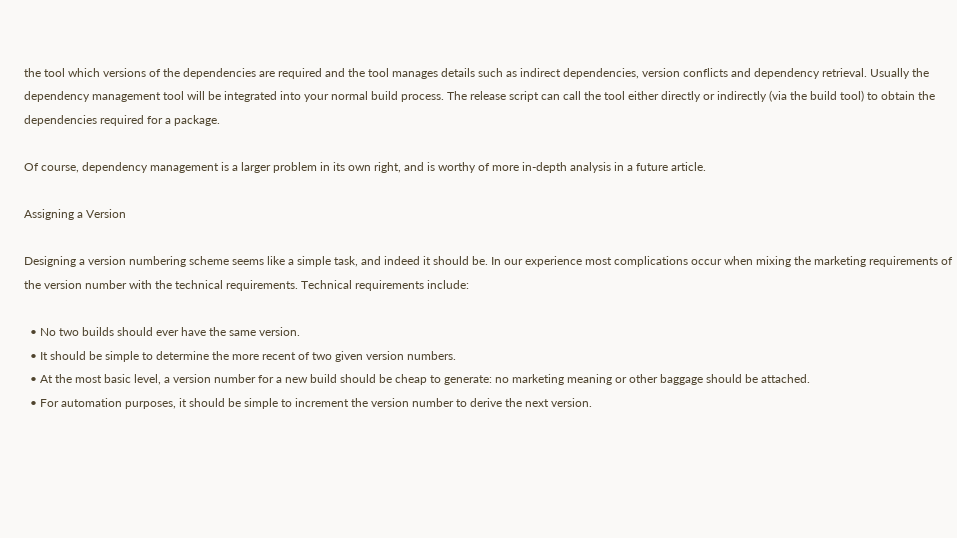the tool which versions of the dependencies are required and the tool manages details such as indirect dependencies, version conflicts and dependency retrieval. Usually the dependency management tool will be integrated into your normal build process. The release script can call the tool either directly or indirectly (via the build tool) to obtain the dependencies required for a package.

Of course, dependency management is a larger problem in its own right, and is worthy of more in-depth analysis in a future article.

Assigning a Version

Designing a version numbering scheme seems like a simple task, and indeed it should be. In our experience most complications occur when mixing the marketing requirements of the version number with the technical requirements. Technical requirements include:

  • No two builds should ever have the same version.
  • It should be simple to determine the more recent of two given version numbers.
  • At the most basic level, a version number for a new build should be cheap to generate: no marketing meaning or other baggage should be attached.
  • For automation purposes, it should be simple to increment the version number to derive the next version.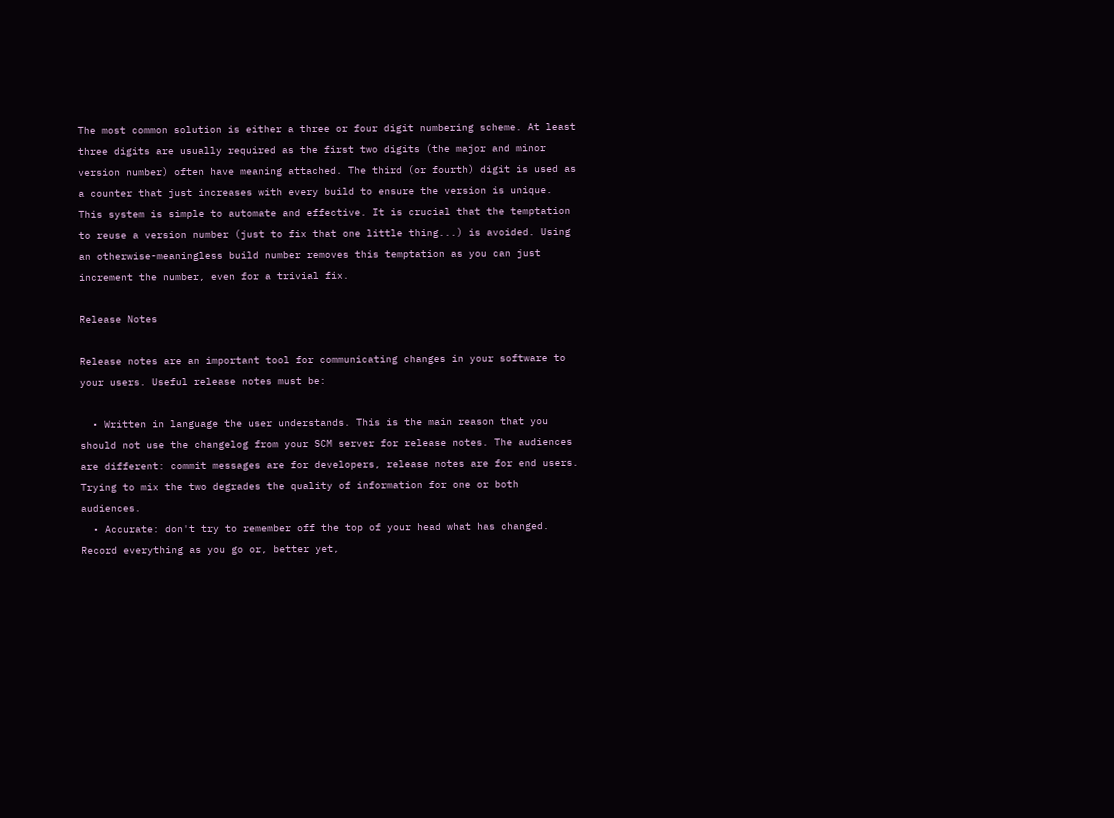The most common solution is either a three or four digit numbering scheme. At least three digits are usually required as the first two digits (the major and minor version number) often have meaning attached. The third (or fourth) digit is used as a counter that just increases with every build to ensure the version is unique. This system is simple to automate and effective. It is crucial that the temptation to reuse a version number (just to fix that one little thing...) is avoided. Using an otherwise-meaningless build number removes this temptation as you can just increment the number, even for a trivial fix.

Release Notes

Release notes are an important tool for communicating changes in your software to your users. Useful release notes must be:

  • Written in language the user understands. This is the main reason that you should not use the changelog from your SCM server for release notes. The audiences are different: commit messages are for developers, release notes are for end users. Trying to mix the two degrades the quality of information for one or both audiences.
  • Accurate: don't try to remember off the top of your head what has changed. Record everything as you go or, better yet,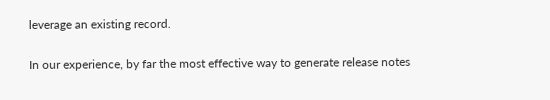leverage an existing record.

In our experience, by far the most effective way to generate release notes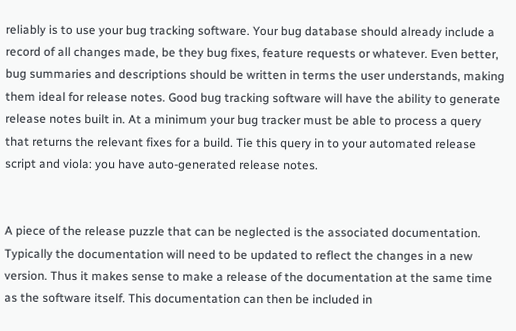reliably is to use your bug tracking software. Your bug database should already include a record of all changes made, be they bug fixes, feature requests or whatever. Even better, bug summaries and descriptions should be written in terms the user understands, making them ideal for release notes. Good bug tracking software will have the ability to generate release notes built in. At a minimum your bug tracker must be able to process a query that returns the relevant fixes for a build. Tie this query in to your automated release script and viola: you have auto-generated release notes.


A piece of the release puzzle that can be neglected is the associated documentation. Typically the documentation will need to be updated to reflect the changes in a new version. Thus it makes sense to make a release of the documentation at the same time as the software itself. This documentation can then be included in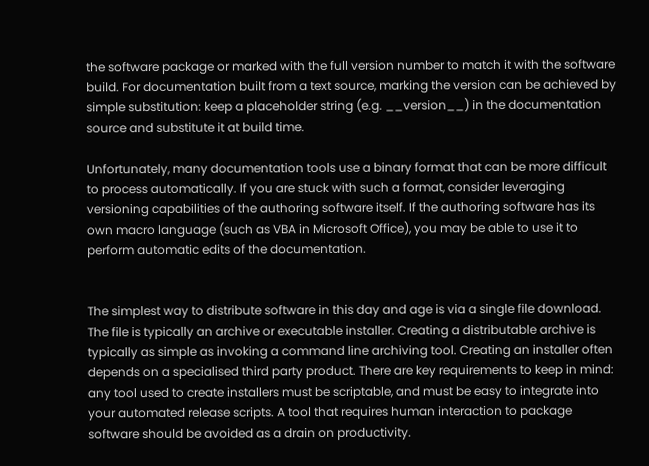the software package or marked with the full version number to match it with the software build. For documentation built from a text source, marking the version can be achieved by simple substitution: keep a placeholder string (e.g. __version__) in the documentation source and substitute it at build time.

Unfortunately, many documentation tools use a binary format that can be more difficult to process automatically. If you are stuck with such a format, consider leveraging versioning capabilities of the authoring software itself. If the authoring software has its own macro language (such as VBA in Microsoft Office), you may be able to use it to perform automatic edits of the documentation.


The simplest way to distribute software in this day and age is via a single file download. The file is typically an archive or executable installer. Creating a distributable archive is typically as simple as invoking a command line archiving tool. Creating an installer often depends on a specialised third party product. There are key requirements to keep in mind: any tool used to create installers must be scriptable, and must be easy to integrate into your automated release scripts. A tool that requires human interaction to package software should be avoided as a drain on productivity.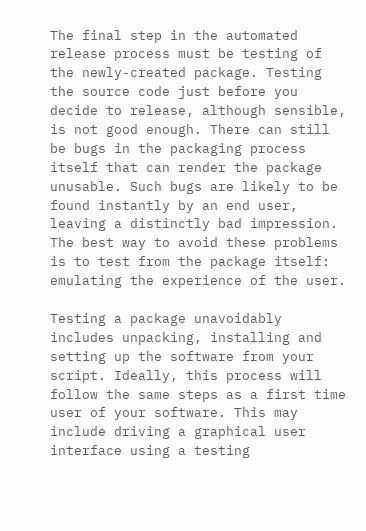The final step in the automated release process must be testing of the newly-created package. Testing the source code just before you decide to release, although sensible, is not good enough. There can still be bugs in the packaging process itself that can render the package unusable. Such bugs are likely to be found instantly by an end user, leaving a distinctly bad impression. The best way to avoid these problems is to test from the package itself: emulating the experience of the user.

Testing a package unavoidably includes unpacking, installing and setting up the software from your script. Ideally, this process will follow the same steps as a first time user of your software. This may include driving a graphical user interface using a testing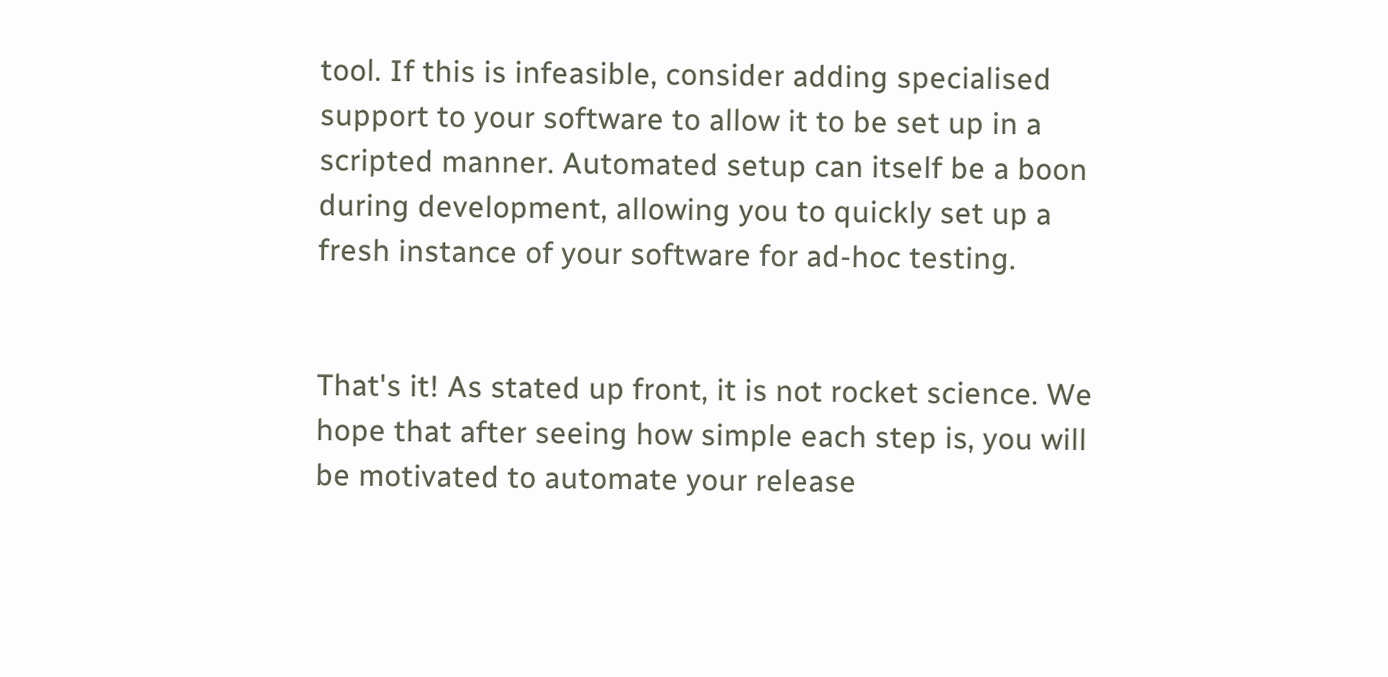tool. If this is infeasible, consider adding specialised support to your software to allow it to be set up in a scripted manner. Automated setup can itself be a boon during development, allowing you to quickly set up a fresh instance of your software for ad-hoc testing.


That's it! As stated up front, it is not rocket science. We hope that after seeing how simple each step is, you will be motivated to automate your release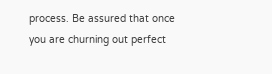process. Be assured that once you are churning out perfect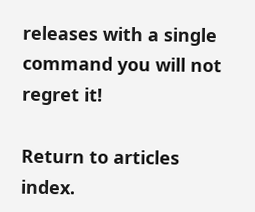releases with a single command you will not regret it!

Return to articles index.